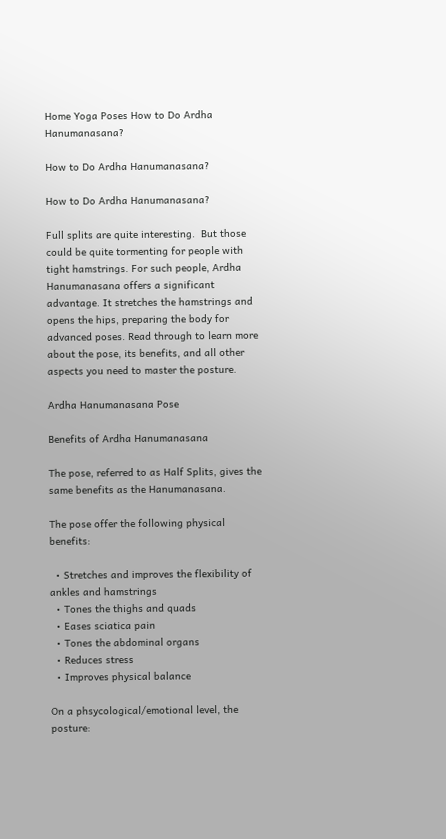Home Yoga Poses How to Do Ardha Hanumanasana?

How to Do Ardha Hanumanasana?

How to Do Ardha Hanumanasana?

Full splits are quite interesting.  But those could be quite tormenting for people with tight hamstrings. For such people, Ardha Hanumanasana offers a significant advantage. It stretches the hamstrings and opens the hips, preparing the body for advanced poses. Read through to learn more about the pose, its benefits, and all other aspects you need to master the posture.

Ardha Hanumanasana Pose

Benefits of Ardha Hanumanasana

The pose, referred to as Half Splits, gives the same benefits as the Hanumanasana.

The pose offer the following physical benefits:

  • Stretches and improves the flexibility of ankles and hamstrings
  • Tones the thighs and quads
  • Eases sciatica pain
  • Tones the abdominal organs
  • Reduces stress
  • Improves physical balance

On a phsycological/emotional level, the posture: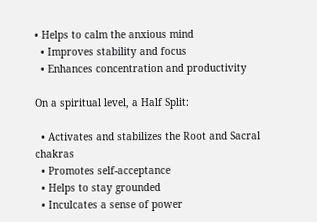• Helps to calm the anxious mind
  • Improves stability and focus
  • Enhances concentration and productivity

On a spiritual level, a Half Split:

  • Activates and stabilizes the Root and Sacral chakras
  • Promotes self-acceptance
  • Helps to stay grounded
  • Inculcates a sense of power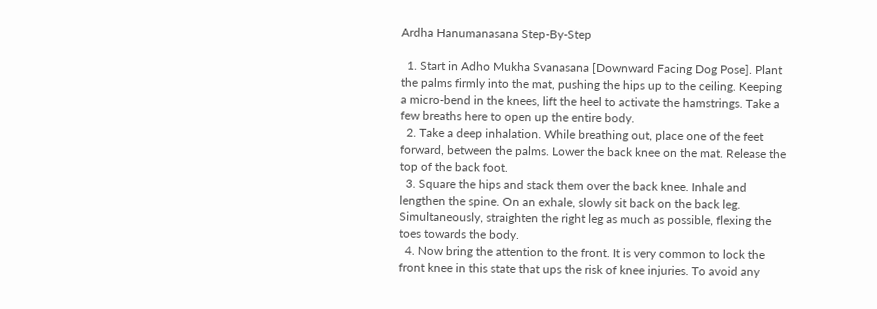Ardha Hanumanasana Step-By-Step

  1. Start in Adho Mukha Svanasana [Downward Facing Dog Pose]. Plant the palms firmly into the mat, pushing the hips up to the ceiling. Keeping a micro-bend in the knees, lift the heel to activate the hamstrings. Take a few breaths here to open up the entire body.
  2. Take a deep inhalation. While breathing out, place one of the feet forward, between the palms. Lower the back knee on the mat. Release the top of the back foot.
  3. Square the hips and stack them over the back knee. Inhale and lengthen the spine. On an exhale, slowly sit back on the back leg. Simultaneously, straighten the right leg as much as possible, flexing the toes towards the body.
  4. Now bring the attention to the front. It is very common to lock the front knee in this state that ups the risk of knee injuries. To avoid any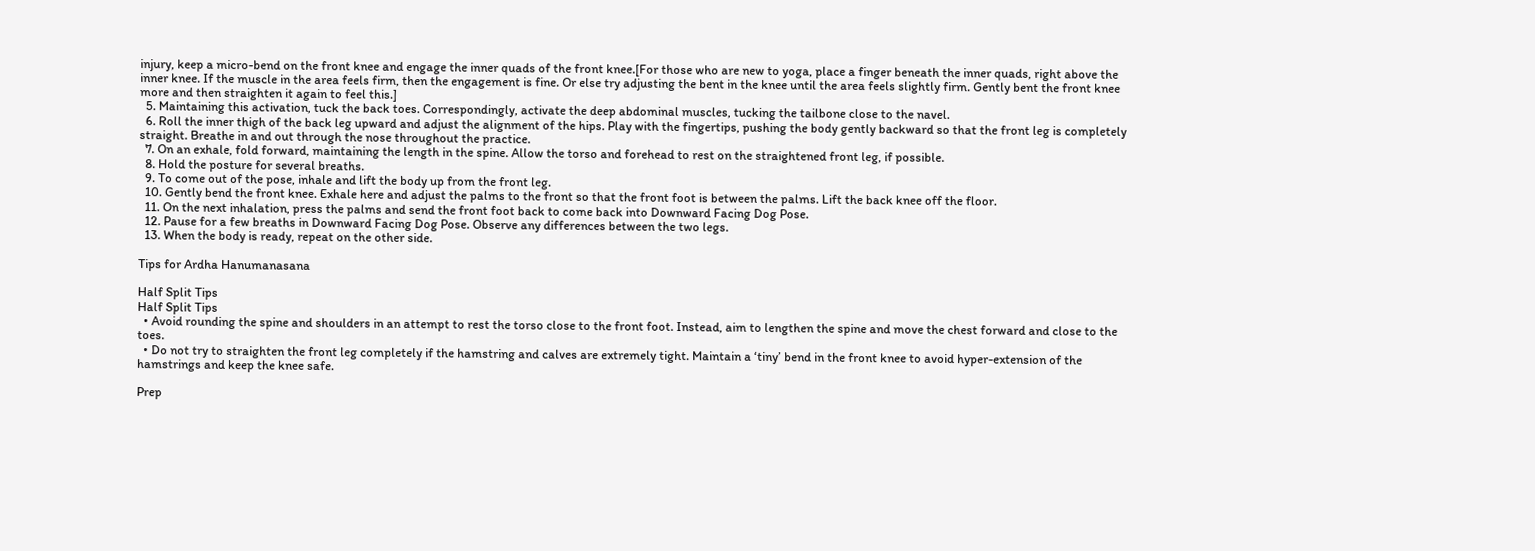injury, keep a micro-bend on the front knee and engage the inner quads of the front knee.[For those who are new to yoga, place a finger beneath the inner quads, right above the inner knee. If the muscle in the area feels firm, then the engagement is fine. Or else try adjusting the bent in the knee until the area feels slightly firm. Gently bent the front knee more and then straighten it again to feel this.]
  5. Maintaining this activation, tuck the back toes. Correspondingly, activate the deep abdominal muscles, tucking the tailbone close to the navel.
  6. Roll the inner thigh of the back leg upward and adjust the alignment of the hips. Play with the fingertips, pushing the body gently backward so that the front leg is completely straight. Breathe in and out through the nose throughout the practice.
  7. On an exhale, fold forward, maintaining the length in the spine. Allow the torso and forehead to rest on the straightened front leg, if possible.
  8. Hold the posture for several breaths.
  9. To come out of the pose, inhale and lift the body up from the front leg.
  10. Gently bend the front knee. Exhale here and adjust the palms to the front so that the front foot is between the palms. Lift the back knee off the floor.
  11. On the next inhalation, press the palms and send the front foot back to come back into Downward Facing Dog Pose.
  12. Pause for a few breaths in Downward Facing Dog Pose. Observe any differences between the two legs.
  13. When the body is ready, repeat on the other side.

Tips for Ardha Hanumanasana

Half Split Tips
Half Split Tips
  • Avoid rounding the spine and shoulders in an attempt to rest the torso close to the front foot. Instead, aim to lengthen the spine and move the chest forward and close to the toes.
  • Do not try to straighten the front leg completely if the hamstring and calves are extremely tight. Maintain a ‘tiny’ bend in the front knee to avoid hyper-extension of the hamstrings and keep the knee safe.

Prep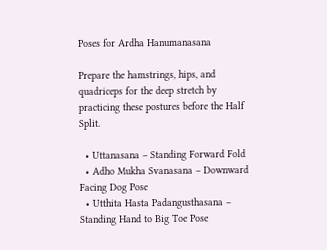Poses for Ardha Hanumanasana

Prepare the hamstrings, hips, and quadriceps for the deep stretch by practicing these postures before the Half Split.

  • Uttanasana – Standing Forward Fold
  • Adho Mukha Svanasana – Downward Facing Dog Pose
  • Utthita Hasta Padangusthasana – Standing Hand to Big Toe Pose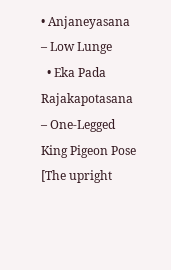• Anjaneyasana – Low Lunge
  • Eka Pada Rajakapotasana – One-Legged King Pigeon Pose [The upright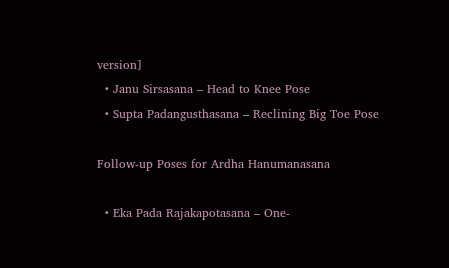version]
  • Janu Sirsasana – Head to Knee Pose
  • Supta Padangusthasana – Reclining Big Toe Pose

Follow-up Poses for Ardha Hanumanasana

  • Eka Pada Rajakapotasana – One-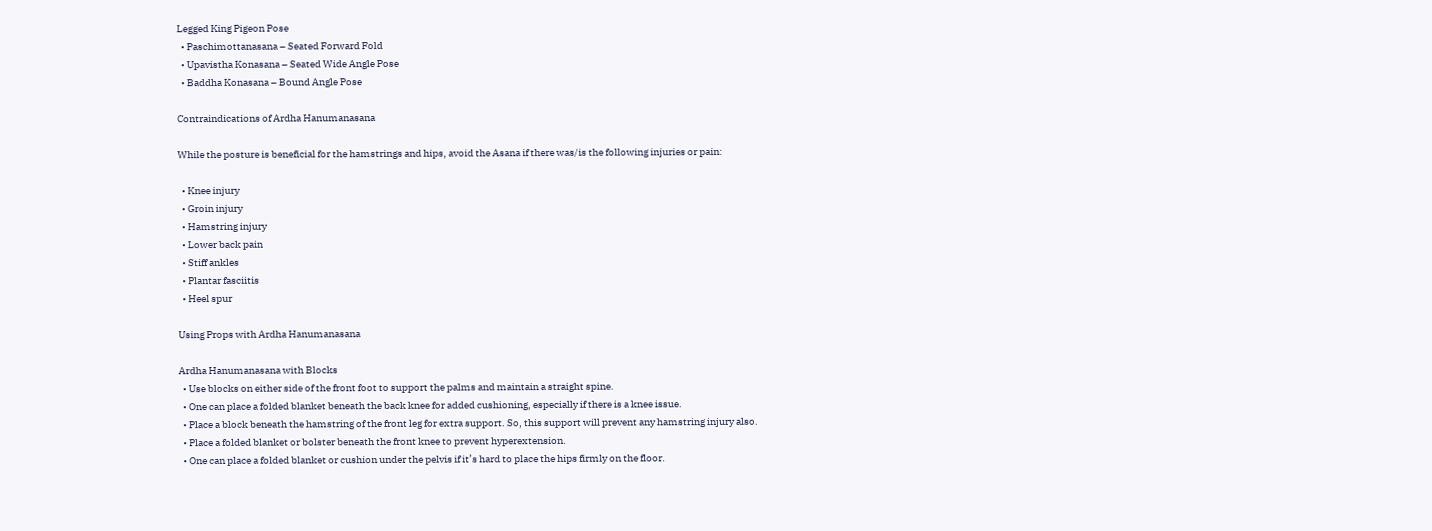Legged King Pigeon Pose
  • Paschimottanasana – Seated Forward Fold
  • Upavistha Konasana – Seated Wide Angle Pose
  • Baddha Konasana – Bound Angle Pose

Contraindications of Ardha Hanumanasana

While the posture is beneficial for the hamstrings and hips, avoid the Asana if there was/is the following injuries or pain:

  • Knee injury
  • Groin injury
  • Hamstring injury
  • Lower back pain
  • Stiff ankles
  • Plantar fasciitis
  • Heel spur

Using Props with Ardha Hanumanasana

Ardha Hanumanasana with Blocks
  • Use blocks on either side of the front foot to support the palms and maintain a straight spine.
  • One can place a folded blanket beneath the back knee for added cushioning, especially if there is a knee issue.
  • Place a block beneath the hamstring of the front leg for extra support. So, this support will prevent any hamstring injury also.
  • Place a folded blanket or bolster beneath the front knee to prevent hyperextension.
  • One can place a folded blanket or cushion under the pelvis if it’s hard to place the hips firmly on the floor.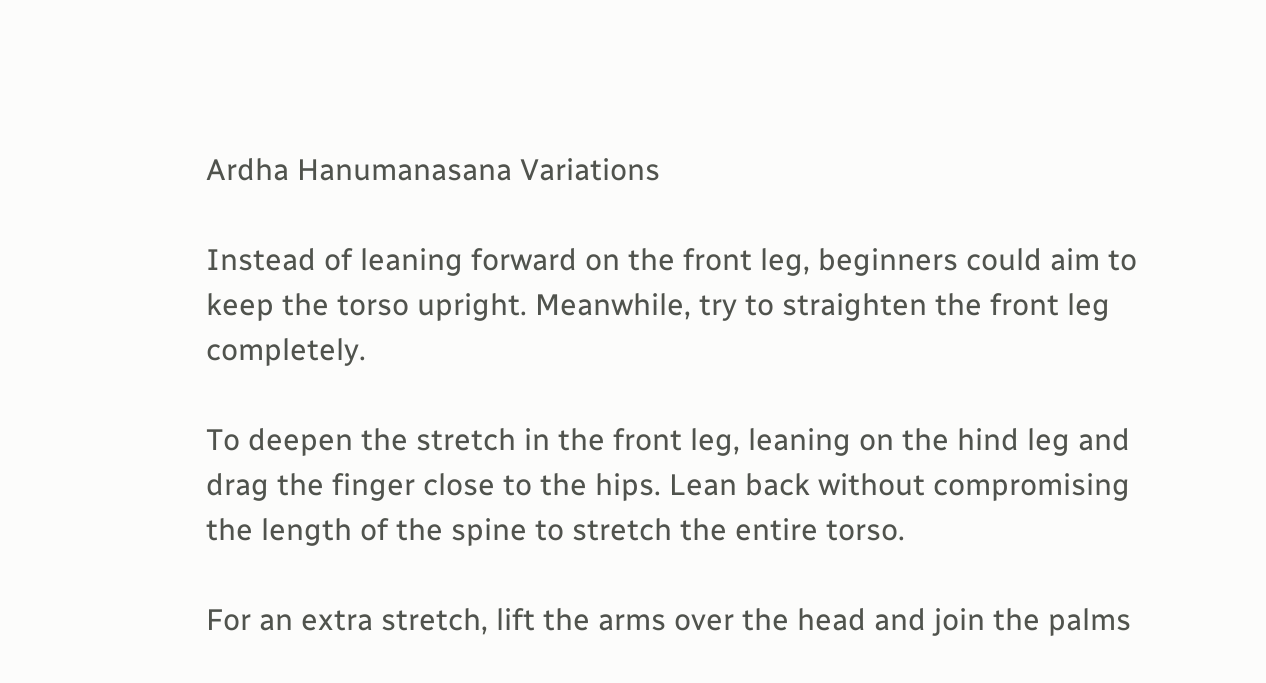Ardha Hanumanasana Variations

Instead of leaning forward on the front leg, beginners could aim to keep the torso upright. Meanwhile, try to straighten the front leg completely.

To deepen the stretch in the front leg, leaning on the hind leg and drag the finger close to the hips. Lean back without compromising the length of the spine to stretch the entire torso.

For an extra stretch, lift the arms over the head and join the palms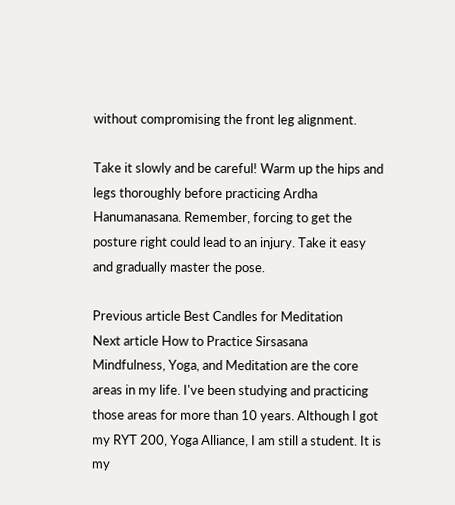without compromising the front leg alignment.

Take it slowly and be careful! Warm up the hips and legs thoroughly before practicing Ardha Hanumanasana. Remember, forcing to get the posture right could lead to an injury. Take it easy and gradually master the pose.

Previous article Best Candles for Meditation
Next article How to Practice Sirsasana
Mindfulness, Yoga, and Meditation are the core areas in my life. I've been studying and practicing those areas for more than 10 years. Although I got my RYT 200, Yoga Alliance, I am still a student. It is my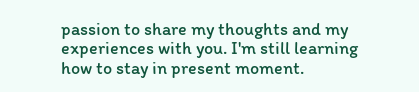passion to share my thoughts and my experiences with you. I'm still learning how to stay in present moment.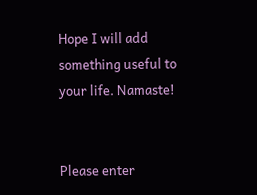Hope I will add something useful to your life. Namaste!


Please enter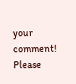your comment!
Please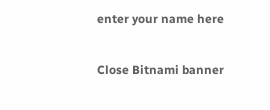enter your name here

Close Bitnami banner